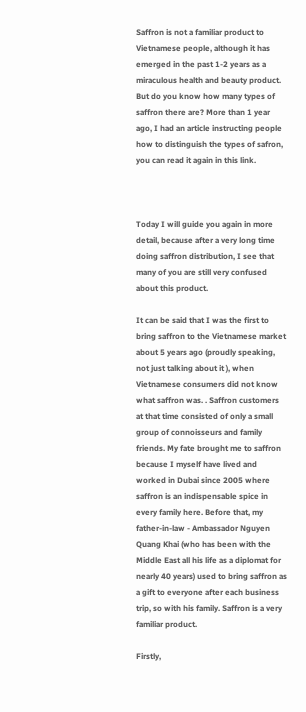Saffron is not a familiar product to Vietnamese people, although it has emerged in the past 1-2 years as a miraculous health and beauty product. But do you know how many types of saffron there are? More than 1 year ago, I had an article instructing people how to distinguish the types of safron, you can read it again in this link.



Today I will guide you again in more detail, because after a very long time doing saffron distribution, I see that many of you are still very confused about this product.

It can be said that I was the first to bring saffron to the Vietnamese market about 5 years ago (proudly speaking, not just talking about it ), when Vietnamese consumers did not know what saffron was. . Saffron customers at that time consisted of only a small group of connoisseurs and family friends. My fate brought me to saffron because I myself have lived and worked in Dubai since 2005 where saffron is an indispensable spice in every family here. Before that, my father-in-law - Ambassador Nguyen Quang Khai (who has been with the Middle East all his life as a diplomat for nearly 40 years) used to bring saffron as a gift to everyone after each business trip, so with his family. Saffron is a very familiar product.

Firstly,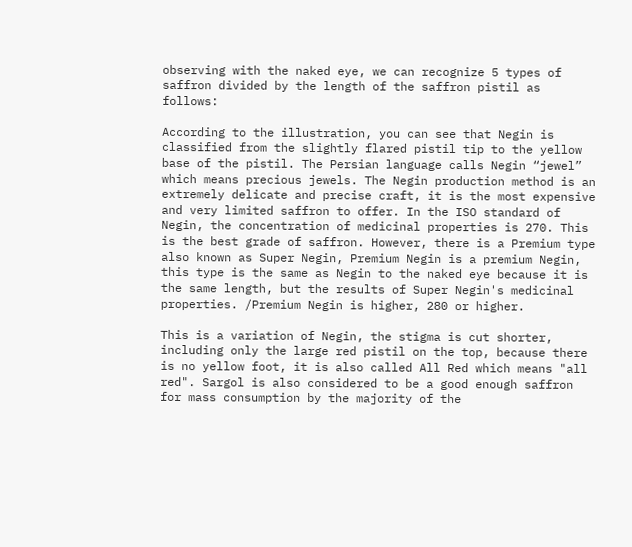observing with the naked eye, we can recognize 5 types of saffron divided by the length of the saffron pistil as follows:

According to the illustration, you can see that Negin is classified from the slightly flared pistil tip to the yellow base of the pistil. The Persian language calls Negin “jewel” which means precious jewels. The Negin production method is an extremely delicate and precise craft, it is the most expensive and very limited saffron to offer. In the ISO standard of Negin, the concentration of medicinal properties is 270. This is the best grade of saffron. However, there is a Premium type also known as Super Negin, Premium Negin is a premium Negin, this type is the same as Negin to the naked eye because it is the same length, but the results of Super Negin's medicinal properties. /Premium Negin is higher, 280 or higher.

This is a variation of Negin, the stigma is cut shorter, including only the large red pistil on the top, because there is no yellow foot, it is also called All Red which means "all red". Sargol is also considered to be a good enough saffron for mass consumption by the majority of the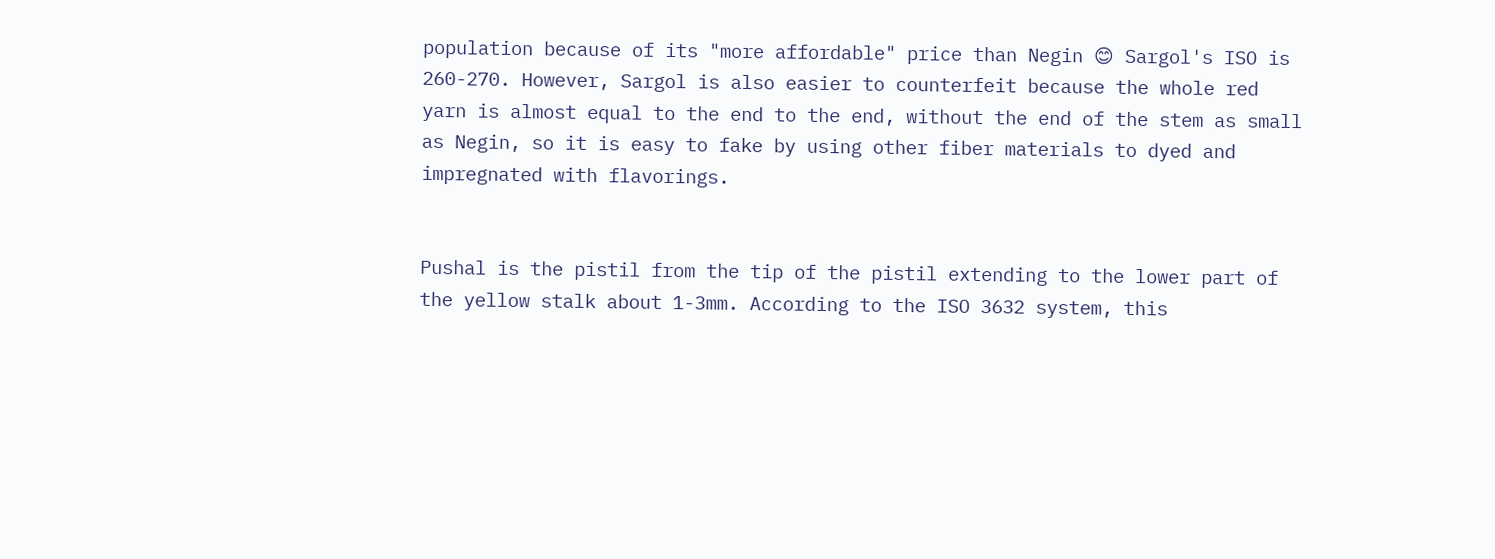population because of its "more affordable" price than Negin 😊 Sargol's ISO is 260-270. However, Sargol is also easier to counterfeit because the whole red yarn is almost equal to the end to the end, without the end of the stem as small as Negin, so it is easy to fake by using other fiber materials to dyed and impregnated with flavorings.


Pushal is the pistil from the tip of the pistil extending to the lower part of the yellow stalk about 1-3mm. According to the ISO 3632 system, this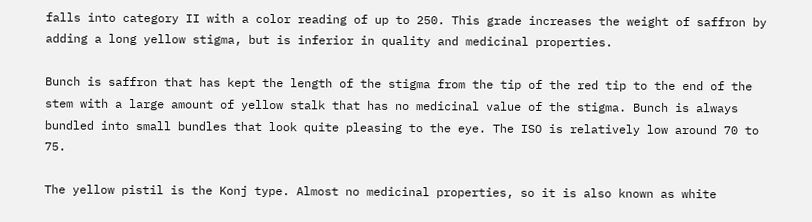falls into category II with a color reading of up to 250. This grade increases the weight of saffron by adding a long yellow stigma, but is inferior in quality and medicinal properties.

Bunch is saffron that has kept the length of the stigma from the tip of the red tip to the end of the stem with a large amount of yellow stalk that has no medicinal value of the stigma. Bunch is always bundled into small bundles that look quite pleasing to the eye. The ISO is relatively low around 70 to 75.

The yellow pistil is the Konj type. Almost no medicinal properties, so it is also known as white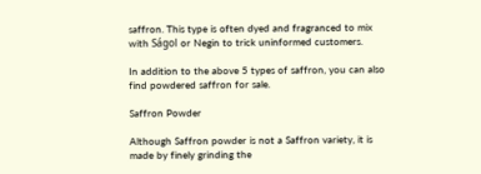saffron. This type is often dyed and fragranced to mix with Ságol or Negin to trick uninformed customers.

In addition to the above 5 types of saffron, you can also find powdered saffron for sale.

Saffron Powder

Although Saffron powder is not a Saffron variety, it is made by finely grinding the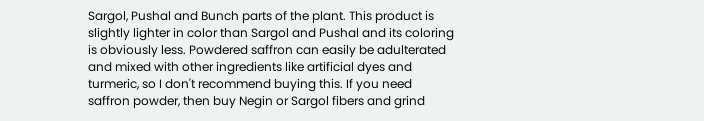Sargol, Pushal and Bunch parts of the plant. This product is slightly lighter in color than Sargol and Pushal and its coloring is obviously less. Powdered saffron can easily be adulterated and mixed with other ingredients like artificial dyes and turmeric, so I don't recommend buying this. If you need saffron powder, then buy Negin or Sargol fibers and grind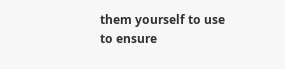them yourself to use to ensure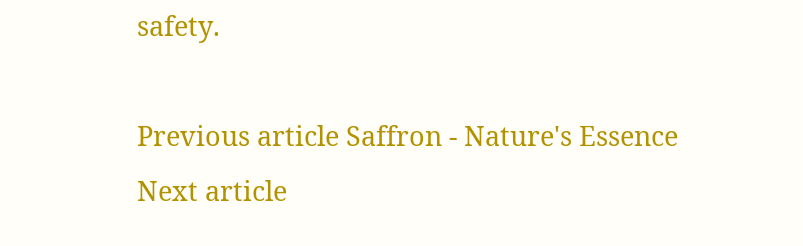safety.

Previous article Saffron - Nature's Essence
Next article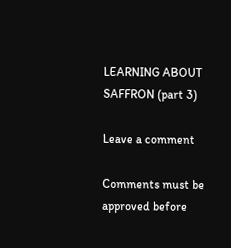LEARNING ABOUT SAFFRON (part 3)

Leave a comment

Comments must be approved before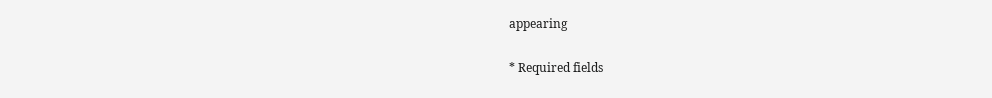appearing

* Required fields